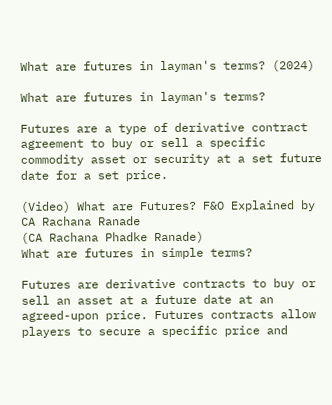What are futures in layman's terms? (2024)

What are futures in layman's terms?

Futures are a type of derivative contract agreement to buy or sell a specific commodity asset or security at a set future date for a set price.

(Video) What are Futures? F&O Explained by CA Rachana Ranade
(CA Rachana Phadke Ranade)
What are futures in simple terms?

Futures are derivative contracts to buy or sell an asset at a future date at an agreed-upon price. Futures contracts allow players to secure a specific price and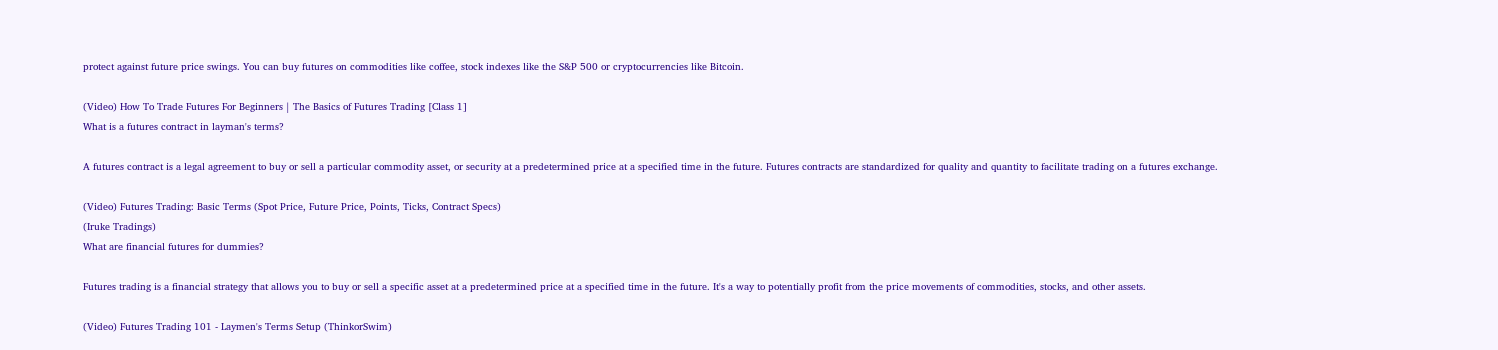protect against future price swings. You can buy futures on commodities like coffee, stock indexes like the S&P 500 or cryptocurrencies like Bitcoin.

(Video) How To Trade Futures For Beginners | The Basics of Futures Trading [Class 1]
What is a futures contract in layman's terms?

A futures contract is a legal agreement to buy or sell a particular commodity asset, or security at a predetermined price at a specified time in the future. Futures contracts are standardized for quality and quantity to facilitate trading on a futures exchange.

(Video) Futures Trading: Basic Terms (Spot Price, Future Price, Points, Ticks, Contract Specs)
(Iruke Tradings)
What are financial futures for dummies?

Futures trading is a financial strategy that allows you to buy or sell a specific asset at a predetermined price at a specified time in the future. It's a way to potentially profit from the price movements of commodities, stocks, and other assets.

(Video) Futures Trading 101 - Laymen's Terms Setup (ThinkorSwim)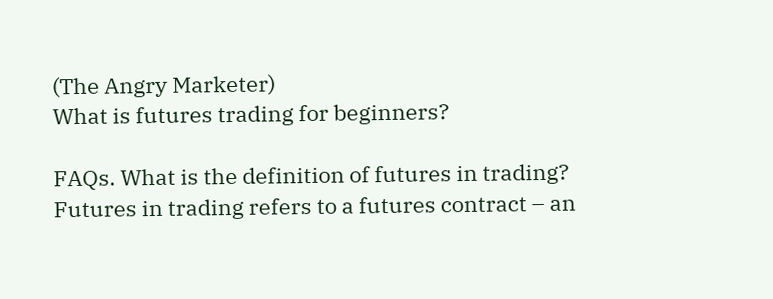(The Angry Marketer)
What is futures trading for beginners?

FAQs. What is the definition of futures in trading? Futures in trading refers to a futures contract – an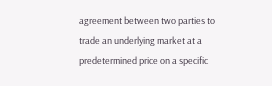agreement between two parties to trade an underlying market at a predetermined price on a specific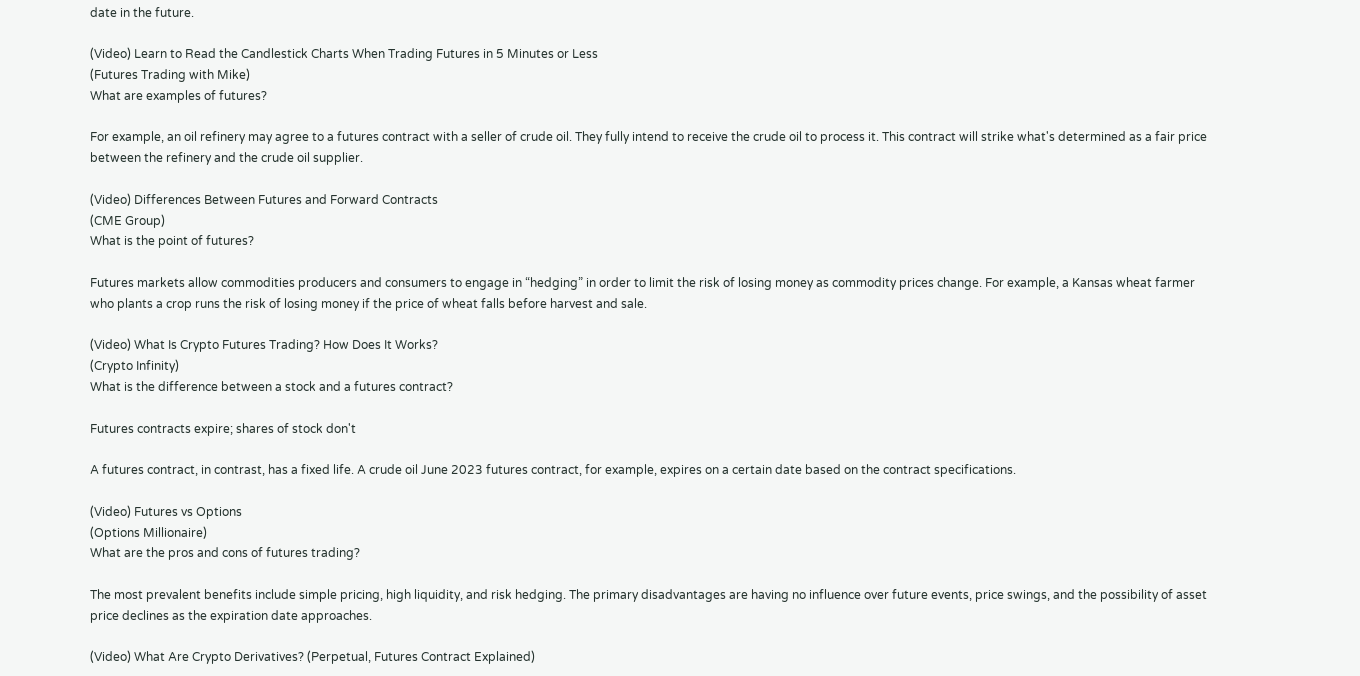date in the future.

(Video) Learn to Read the Candlestick Charts When Trading Futures in 5 Minutes or Less
(Futures Trading with Mike)
What are examples of futures?

For example, an oil refinery may agree to a futures contract with a seller of crude oil. They fully intend to receive the crude oil to process it. This contract will strike what's determined as a fair price between the refinery and the crude oil supplier.

(Video) Differences Between Futures and Forward Contracts
(CME Group)
What is the point of futures?

Futures markets allow commodities producers and consumers to engage in “hedging” in order to limit the risk of losing money as commodity prices change. For example, a Kansas wheat farmer who plants a crop runs the risk of losing money if the price of wheat falls before harvest and sale.

(Video) What Is Crypto Futures Trading? How Does It Works?
(Crypto Infinity)
What is the difference between a stock and a futures contract?

Futures contracts expire; shares of stock don't

A futures contract, in contrast, has a fixed life. A crude oil June 2023 futures contract, for example, expires on a certain date based on the contract specifications.

(Video) Futures vs Options
(Options Millionaire)
What are the pros and cons of futures trading?

The most prevalent benefits include simple pricing, high liquidity, and risk hedging. The primary disadvantages are having no influence over future events, price swings, and the possibility of asset price declines as the expiration date approaches.

(Video) What Are Crypto Derivatives? (Perpetual, Futures Contract Explained)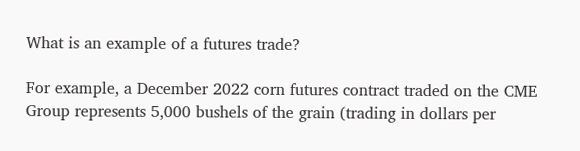What is an example of a futures trade?

For example, a December 2022 corn futures contract traded on the CME Group represents 5,000 bushels of the grain (trading in dollars per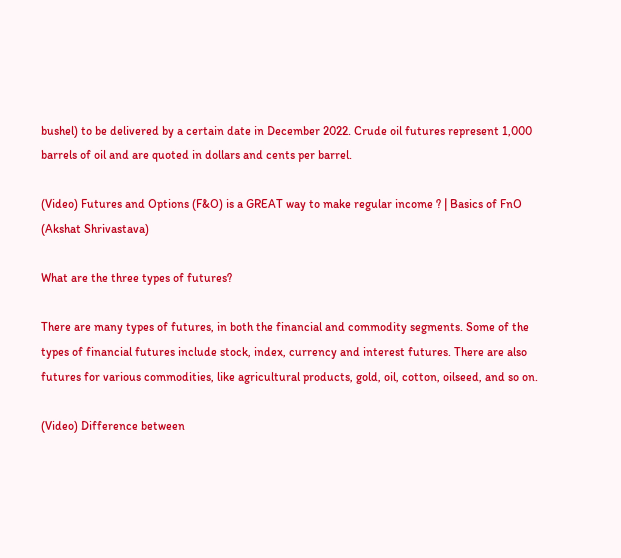bushel) to be delivered by a certain date in December 2022. Crude oil futures represent 1,000 barrels of oil and are quoted in dollars and cents per barrel.

(Video) Futures and Options (F&O) is a GREAT way to make regular income ? | Basics of FnO
(Akshat Shrivastava)

What are the three types of futures?

There are many types of futures, in both the financial and commodity segments. Some of the types of financial futures include stock, index, currency and interest futures. There are also futures for various commodities, like agricultural products, gold, oil, cotton, oilseed, and so on.

(Video) Difference between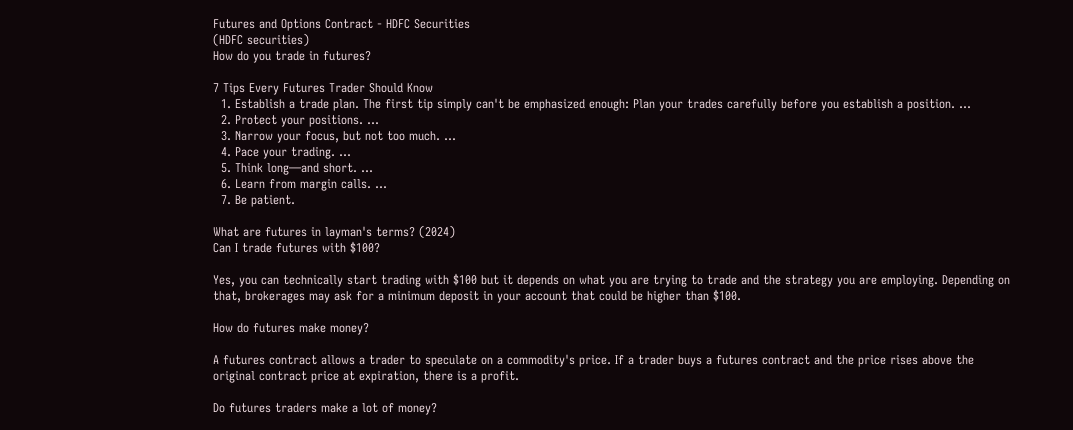Futures and Options Contract - HDFC Securities
(HDFC securities)
How do you trade in futures?

7 Tips Every Futures Trader Should Know
  1. Establish a trade plan. The first tip simply can't be emphasized enough: Plan your trades carefully before you establish a position. ...
  2. Protect your positions. ...
  3. Narrow your focus, but not too much. ...
  4. Pace your trading. ...
  5. Think long—and short. ...
  6. Learn from margin calls. ...
  7. Be patient.

What are futures in layman's terms? (2024)
Can I trade futures with $100?

Yes, you can technically start trading with $100 but it depends on what you are trying to trade and the strategy you are employing. Depending on that, brokerages may ask for a minimum deposit in your account that could be higher than $100.

How do futures make money?

A futures contract allows a trader to speculate on a commodity's price. If a trader buys a futures contract and the price rises above the original contract price at expiration, there is a profit.

Do futures traders make a lot of money?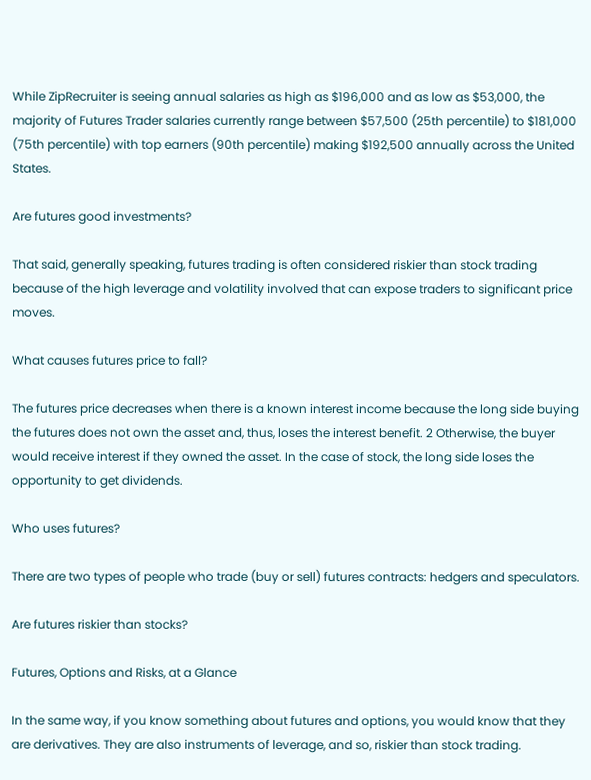While ZipRecruiter is seeing annual salaries as high as $196,000 and as low as $53,000, the majority of Futures Trader salaries currently range between $57,500 (25th percentile) to $181,000 (75th percentile) with top earners (90th percentile) making $192,500 annually across the United States.

Are futures good investments?

That said, generally speaking, futures trading is often considered riskier than stock trading because of the high leverage and volatility involved that can expose traders to significant price moves.

What causes futures price to fall?

The futures price decreases when there is a known interest income because the long side buying the futures does not own the asset and, thus, loses the interest benefit. 2 Otherwise, the buyer would receive interest if they owned the asset. In the case of stock, the long side loses the opportunity to get dividends.

Who uses futures?

There are two types of people who trade (buy or sell) futures contracts: hedgers and speculators.

Are futures riskier than stocks?

Futures, Options and Risks, at a Glance

In the same way, if you know something about futures and options, you would know that they are derivatives. They are also instruments of leverage, and so, riskier than stock trading.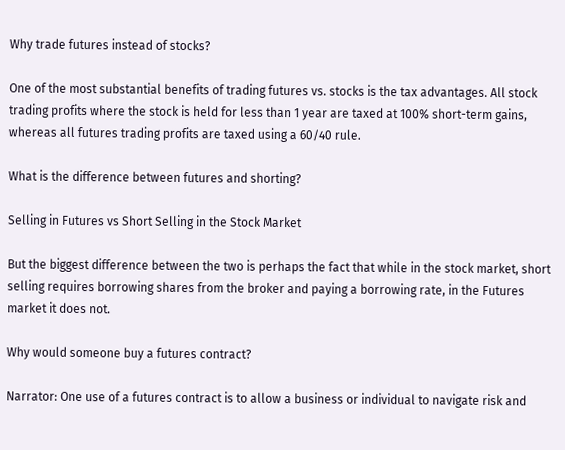Why trade futures instead of stocks?

One of the most substantial benefits of trading futures vs. stocks is the tax advantages. All stock trading profits where the stock is held for less than 1 year are taxed at 100% short-term gains, whereas all futures trading profits are taxed using a 60/40 rule.

What is the difference between futures and shorting?

Selling in Futures vs Short Selling in the Stock Market

But the biggest difference between the two is perhaps the fact that while in the stock market, short selling requires borrowing shares from the broker and paying a borrowing rate, in the Futures market it does not.

Why would someone buy a futures contract?

Narrator: One use of a futures contract is to allow a business or individual to navigate risk and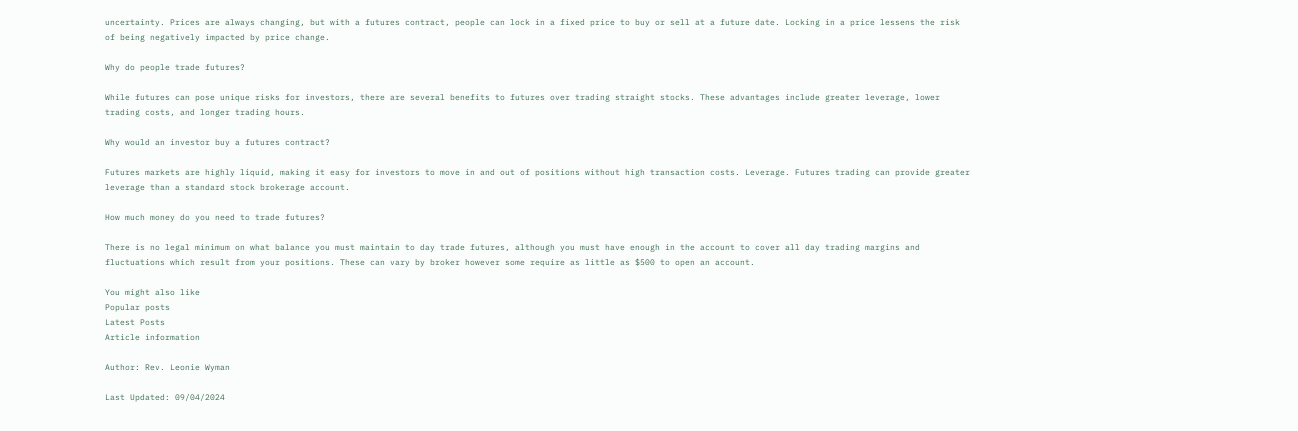uncertainty. Prices are always changing, but with a futures contract, people can lock in a fixed price to buy or sell at a future date. Locking in a price lessens the risk of being negatively impacted by price change.

Why do people trade futures?

While futures can pose unique risks for investors, there are several benefits to futures over trading straight stocks. These advantages include greater leverage, lower trading costs, and longer trading hours.

Why would an investor buy a futures contract?

Futures markets are highly liquid, making it easy for investors to move in and out of positions without high transaction costs. Leverage. Futures trading can provide greater leverage than a standard stock brokerage account.

How much money do you need to trade futures?

There is no legal minimum on what balance you must maintain to day trade futures, although you must have enough in the account to cover all day trading margins and fluctuations which result from your positions. These can vary by broker however some require as little as $500 to open an account.

You might also like
Popular posts
Latest Posts
Article information

Author: Rev. Leonie Wyman

Last Updated: 09/04/2024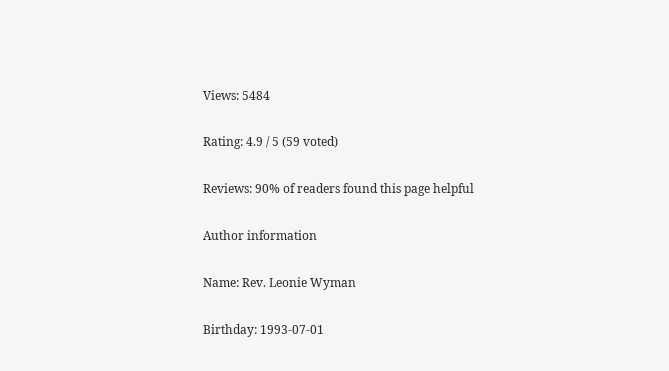Views: 5484

Rating: 4.9 / 5 (59 voted)

Reviews: 90% of readers found this page helpful

Author information

Name: Rev. Leonie Wyman

Birthday: 1993-07-01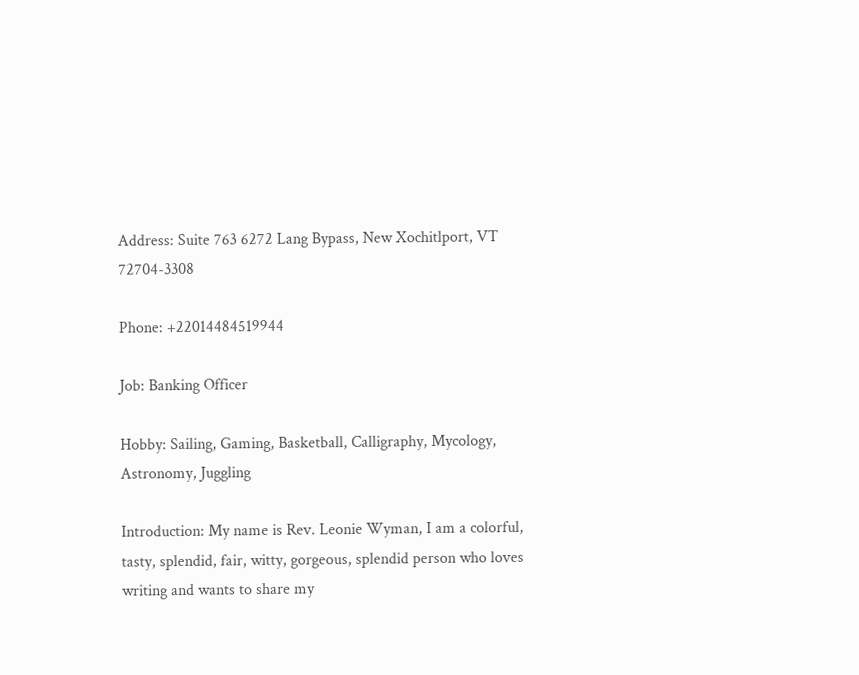Address: Suite 763 6272 Lang Bypass, New Xochitlport, VT 72704-3308

Phone: +22014484519944

Job: Banking Officer

Hobby: Sailing, Gaming, Basketball, Calligraphy, Mycology, Astronomy, Juggling

Introduction: My name is Rev. Leonie Wyman, I am a colorful, tasty, splendid, fair, witty, gorgeous, splendid person who loves writing and wants to share my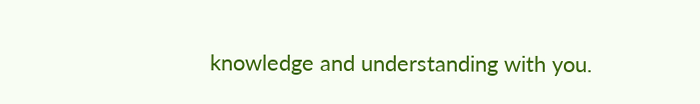knowledge and understanding with you.